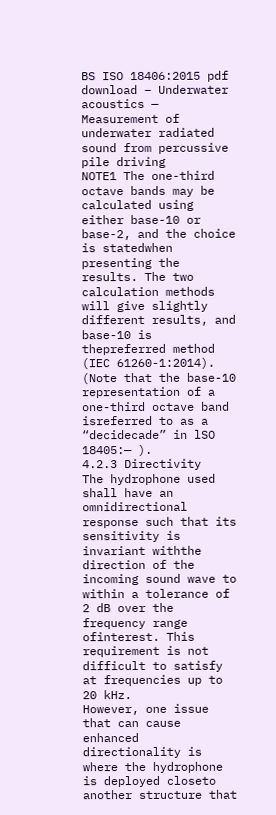BS ISO 18406:2015 pdf download – Underwater acoustics — Measurement of underwater radiated sound from percussive pile driving
NOTE1 The one-third octave bands may be calculated using either base-10 or base-2, and the choice is statedwhen presenting the results. The two calculation methods will give slightly different results, and base-10 is thepreferred method (IEC 61260-1:2014). (Note that the base-10 representation of a one-third octave band isreferred to as a “decidecade” in lSO 18405:— ).
4.2.3 Directivity
The hydrophone used shall have an omnidirectional response such that its sensitivity is invariant withthe direction of the incoming sound wave to within a tolerance of 2 dB over the frequency range ofinterest. This requirement is not difficult to satisfy at frequencies up to 20 kHz.
However, one issue that can cause enhanced directionality is where the hydrophone is deployed closeto another structure that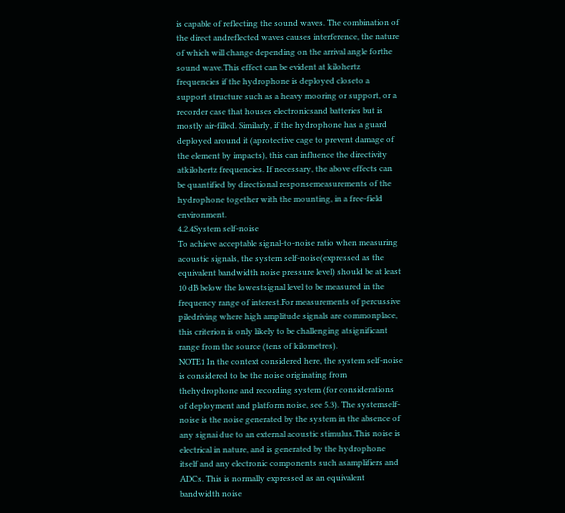is capable of reflecting the sound waves. The combination of the direct andreflected waves causes interference, the nature of which will change depending on the arrival angle forthe sound wave.This effect can be evident at kilohertz frequencies if the hydrophone is deployed closeto a support structure such as a heavy mooring or support, or a recorder case that houses electronicsand batteries but is mostly air-filled. Similarly, if the hydrophone has a guard deployed around it (aprotective cage to prevent damage of the element by impacts), this can influence the directivity atkilohertz frequencies. If necessary, the above effects can be quantified by directional responsemeasurements of the hydrophone together with the mounting, in a free-field environment.
4.2.4System self-noise
To achieve acceptable signal-to-noise ratio when measuring acoustic signals, the system self-noise(expressed as the equivalent bandwidth noise pressure level) should be at least 10 dB below the lowestsignal level to be measured in the frequency range of interest.For measurements of percussive piledriving where high amplitude signals are commonplace, this criterion is only likely to be challenging atsignificant range from the source (tens of kilometres).
NOTE1 In the context considered here, the system self-noise is considered to be the noise originating from thehydrophone and recording system (for considerations of deployment and platform noise, see 5.3). The systemself-noise is the noise generated by the system in the absence of any signai due to an external acoustic stimulus.This noise is electrical in nature, and is generated by the hydrophone itself and any electronic components such asamplifiers and ADCs. This is normally expressed as an equivalent bandwidth noise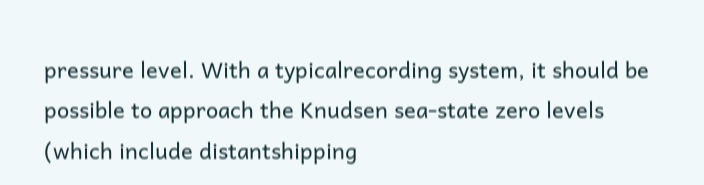pressure level. With a typicalrecording system, it should be possible to approach the Knudsen sea-state zero levels (which include distantshipping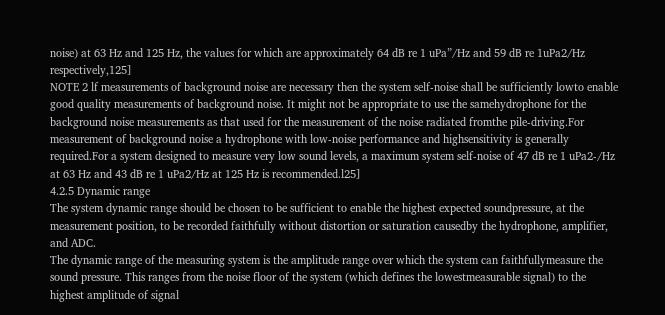noise) at 63 Hz and 125 Hz, the values for which are approximately 64 dB re 1 uPa”/Hz and 59 dB re 1uPa2/Hz respectively,125]
NOTE 2 lf measurements of background noise are necessary then the system self-noise shall be sufficiently lowto enable good quality measurements of background noise. It might not be appropriate to use the samehydrophone for the background noise measurements as that used for the measurement of the noise radiated fromthe pile-driving.For measurement of background noise a hydrophone with low-noise performance and highsensitivity is generally required.For a system designed to measure very low sound levels, a maximum system self-noise of 47 dB re 1 uPa2-/Hz at 63 Hz and 43 dB re 1 uPa2/Hz at 125 Hz is recommended.l25]
4.2.5 Dynamic range
The system dynamic range should be chosen to be sufficient to enable the highest expected soundpressure, at the measurement position, to be recorded faithfully without distortion or saturation causedby the hydrophone, amplifier, and ADC.
The dynamic range of the measuring system is the amplitude range over which the system can faithfullymeasure the sound pressure. This ranges from the noise floor of the system (which defines the lowestmeasurable signal) to the highest amplitude of signal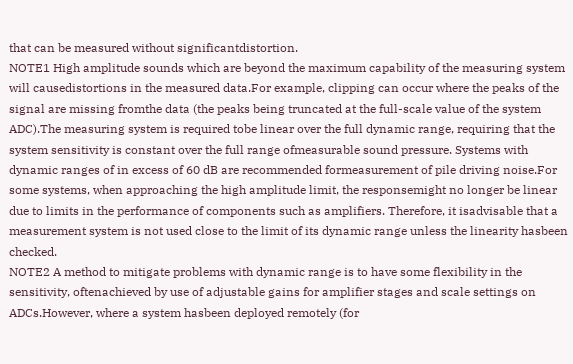that can be measured without significantdistortion.
NOTE1 High amplitude sounds which are beyond the maximum capability of the measuring system will causedistortions in the measured data.For example, clipping can occur where the peaks of the signal are missing fromthe data (the peaks being truncated at the full-scale value of the system ADC).The measuring system is required tobe linear over the full dynamic range, requiring that the system sensitivity is constant over the full range ofmeasurable sound pressure. Systems with dynamic ranges of in excess of 60 dB are recommended formeasurement of pile driving noise.For some systems, when approaching the high amplitude limit, the responsemight no longer be linear due to limits in the performance of components such as amplifiers. Therefore, it isadvisable that a measurement system is not used close to the limit of its dynamic range unless the linearity hasbeen checked.
NOTE2 A method to mitigate problems with dynamic range is to have some flexibility in the sensitivity, oftenachieved by use of adjustable gains for amplifier stages and scale settings on ADCs.However, where a system hasbeen deployed remotely (for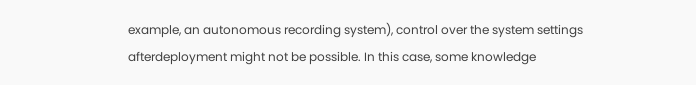example, an autonomous recording system), control over the system settings afterdeployment might not be possible. In this case, some knowledge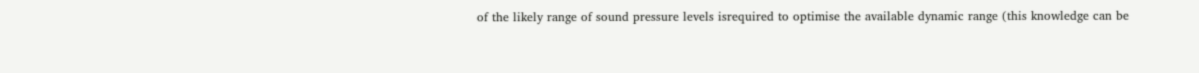of the likely range of sound pressure levels isrequired to optimise the available dynamic range (this knowledge can be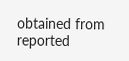obtained from reported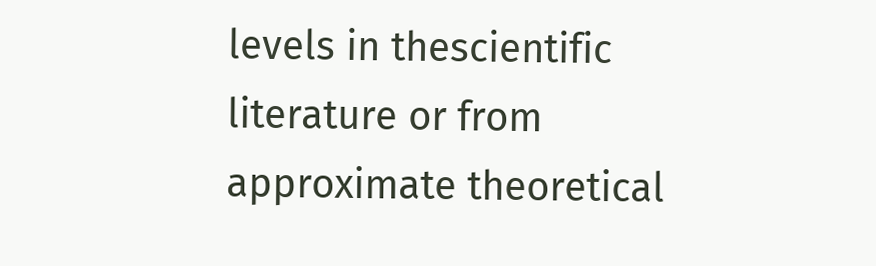levels in thescientific literature or from approximate theoretical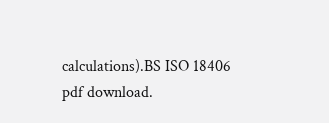calculations).BS ISO 18406 pdf download.